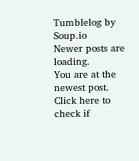Tumblelog by Soup.io
Newer posts are loading.
You are at the newest post.
Click here to check if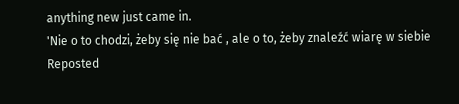anything new just came in.
'Nie o to chodzi, żeby się nie bać , ale o to, żeby znaleźć wiarę w siebie
Reposted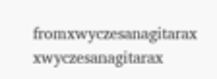fromxwyczesanagitarax xwyczesanagitarax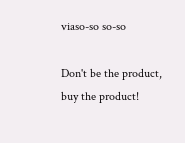viaso-so so-so

Don't be the product, buy the product!